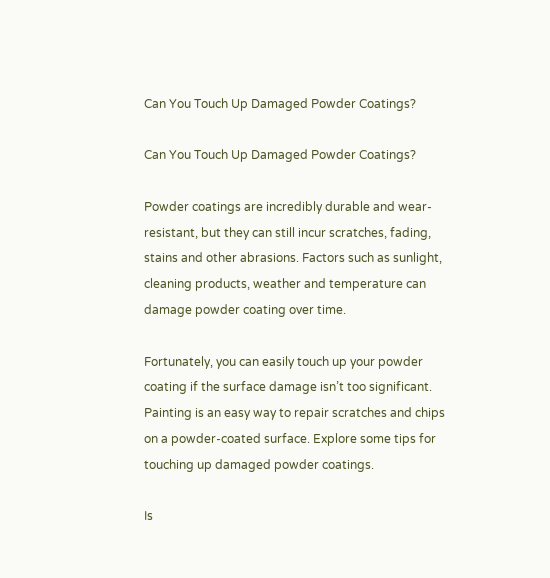Can You Touch Up Damaged Powder Coatings?

Can You Touch Up Damaged Powder Coatings?

Powder coatings are incredibly durable and wear-resistant, but they can still incur scratches, fading, stains and other abrasions. Factors such as sunlight, cleaning products, weather and temperature can damage powder coating over time.

Fortunately, you can easily touch up your powder coating if the surface damage isn’t too significant. Painting is an easy way to repair scratches and chips on a powder-coated surface. Explore some tips for touching up damaged powder coatings.

Is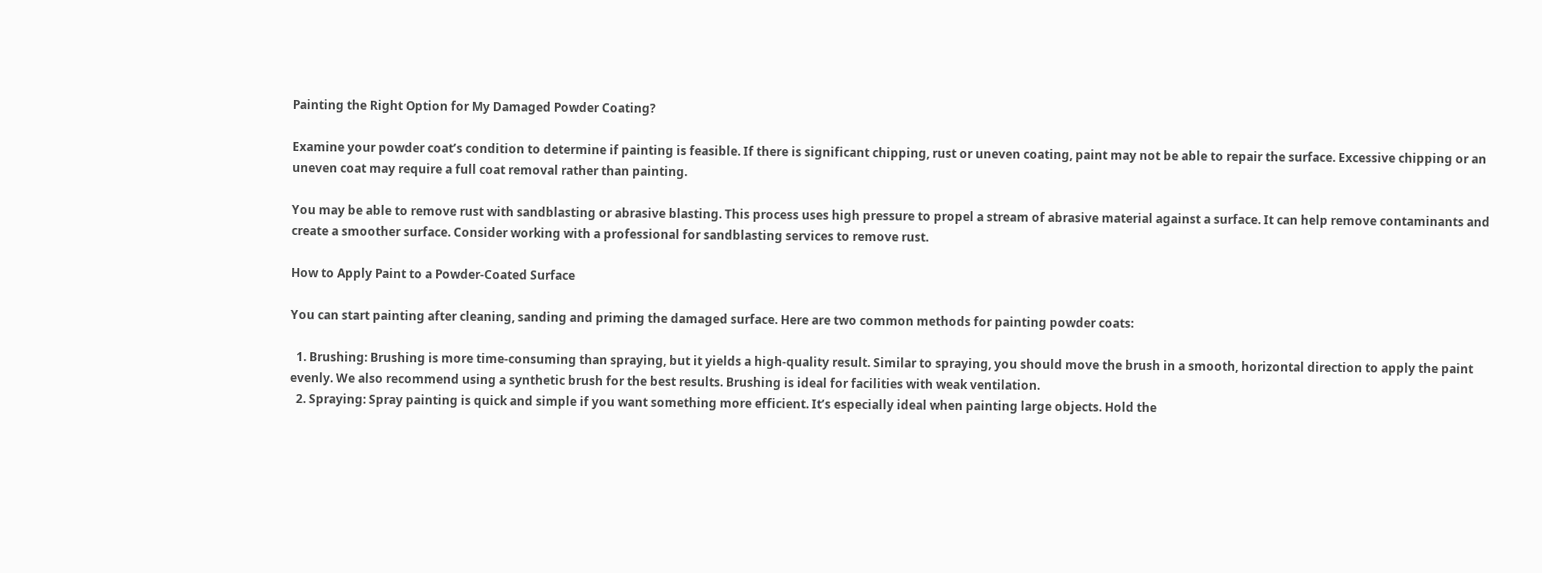Painting the Right Option for My Damaged Powder Coating?

Examine your powder coat’s condition to determine if painting is feasible. If there is significant chipping, rust or uneven coating, paint may not be able to repair the surface. Excessive chipping or an uneven coat may require a full coat removal rather than painting.

You may be able to remove rust with sandblasting or abrasive blasting. This process uses high pressure to propel a stream of abrasive material against a surface. It can help remove contaminants and create a smoother surface. Consider working with a professional for sandblasting services to remove rust.

How to Apply Paint to a Powder-Coated Surface

You can start painting after cleaning, sanding and priming the damaged surface. Here are two common methods for painting powder coats:

  1. Brushing: Brushing is more time-consuming than spraying, but it yields a high-quality result. Similar to spraying, you should move the brush in a smooth, horizontal direction to apply the paint evenly. We also recommend using a synthetic brush for the best results. Brushing is ideal for facilities with weak ventilation.
  2. Spraying: Spray painting is quick and simple if you want something more efficient. It’s especially ideal when painting large objects. Hold the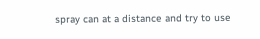spray can at a distance and try to use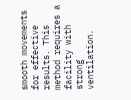smooth movements for effective results. This method requires a facility with strong ventilation.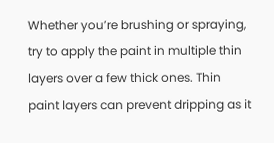Whether you’re brushing or spraying, try to apply the paint in multiple thin layers over a few thick ones. Thin paint layers can prevent dripping as it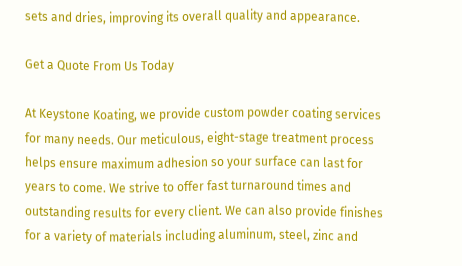sets and dries, improving its overall quality and appearance.

Get a Quote From Us Today

At Keystone Koating, we provide custom powder coating services for many needs. Our meticulous, eight-stage treatment process helps ensure maximum adhesion so your surface can last for years to come. We strive to offer fast turnaround times and outstanding results for every client. We can also provide finishes for a variety of materials including aluminum, steel, zinc and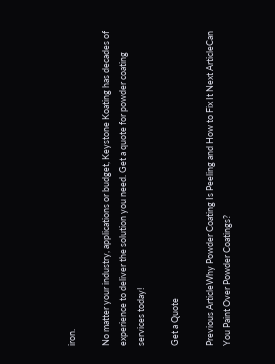iron.

No matter your industry, applications or budget, Keystone Koating has decades of experience to deliver the solution you need. Get a quote for powder coating services today!

Get a Quote

Previous ArticleWhy Powder Coating Is Peeling and How to Fix It Next ArticleCan You Paint Over Powder Coatings?